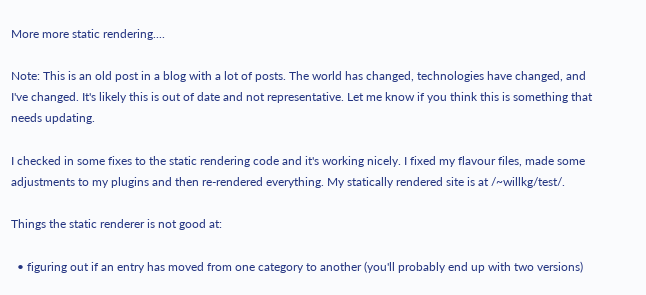More more static rendering....

Note: This is an old post in a blog with a lot of posts. The world has changed, technologies have changed, and I've changed. It's likely this is out of date and not representative. Let me know if you think this is something that needs updating.

I checked in some fixes to the static rendering code and it's working nicely. I fixed my flavour files, made some adjustments to my plugins and then re-rendered everything. My statically rendered site is at /~willkg/test/.

Things the static renderer is not good at:

  • figuring out if an entry has moved from one category to another (you'll probably end up with two versions)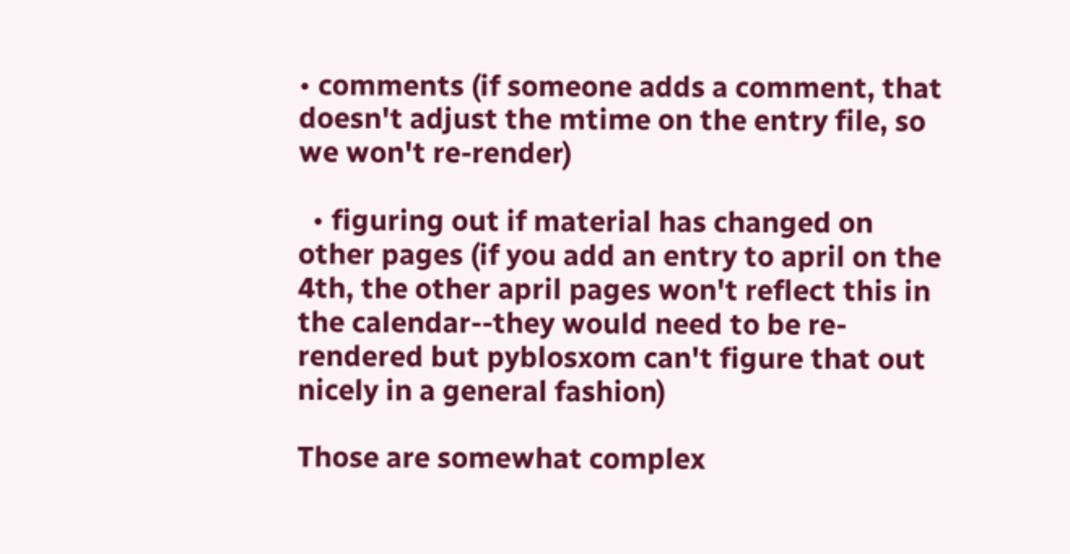• comments (if someone adds a comment, that doesn't adjust the mtime on the entry file, so we won't re-render)

  • figuring out if material has changed on other pages (if you add an entry to april on the 4th, the other april pages won't reflect this in the calendar--they would need to be re-rendered but pyblosxom can't figure that out nicely in a general fashion)

Those are somewhat complex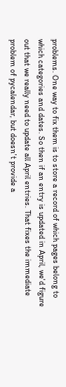problems. One way to fix them is to store a record of which pages belong to which categories and dates. So then if an entry is updated in April, we'd figure out that we really need to update all April entries. That fixes the immediate problem of pycalendar, but doesn't provide a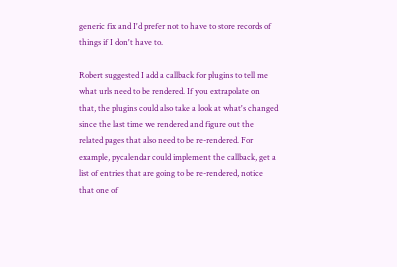generic fix and I'd prefer not to have to store records of things if I don't have to.

Robert suggested I add a callback for plugins to tell me what urls need to be rendered. If you extrapolate on that, the plugins could also take a look at what's changed since the last time we rendered and figure out the related pages that also need to be re-rendered. For example, pycalendar could implement the callback, get a list of entries that are going to be re-rendered, notice that one of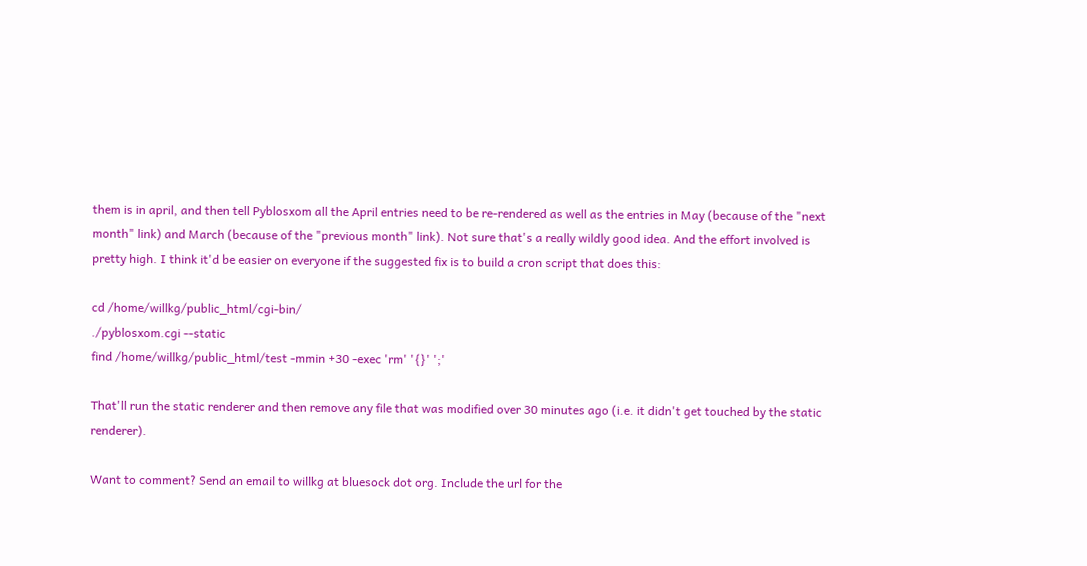them is in april, and then tell Pyblosxom all the April entries need to be re-rendered as well as the entries in May (because of the "next month" link) and March (because of the "previous month" link). Not sure that's a really wildly good idea. And the effort involved is pretty high. I think it'd be easier on everyone if the suggested fix is to build a cron script that does this:

cd /home/willkg/public_html/cgi-bin/
./pyblosxom.cgi --static
find /home/willkg/public_html/test -mmin +30 -exec 'rm' '{}' ';'

That'll run the static renderer and then remove any file that was modified over 30 minutes ago (i.e. it didn't get touched by the static renderer).

Want to comment? Send an email to willkg at bluesock dot org. Include the url for the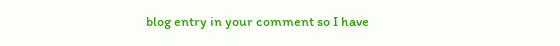blog entry in your comment so I have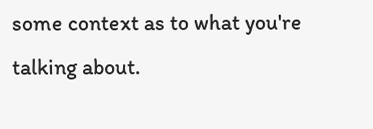some context as to what you're talking about.